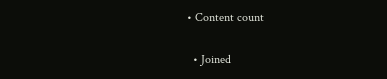• Content count

  • Joined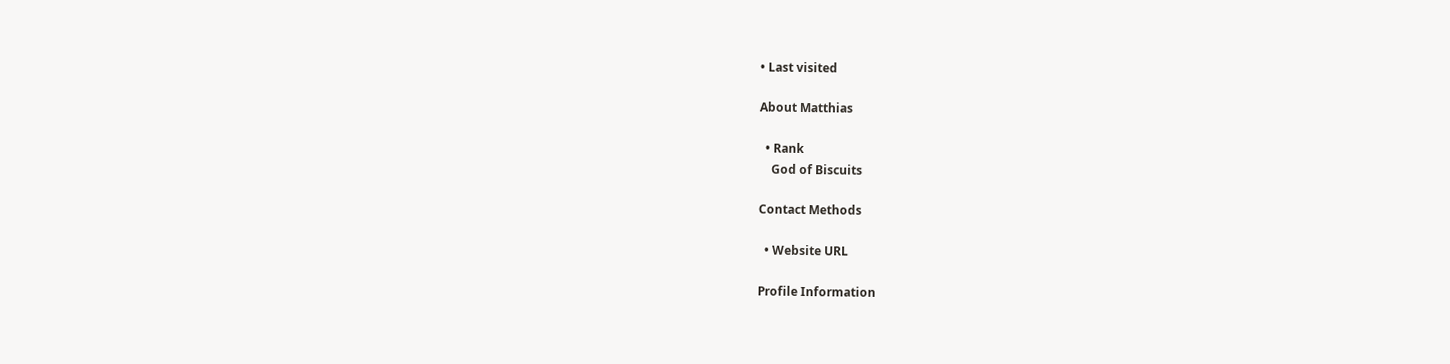• Last visited

About Matthias

  • Rank
    God of Biscuits

Contact Methods

  • Website URL

Profile Information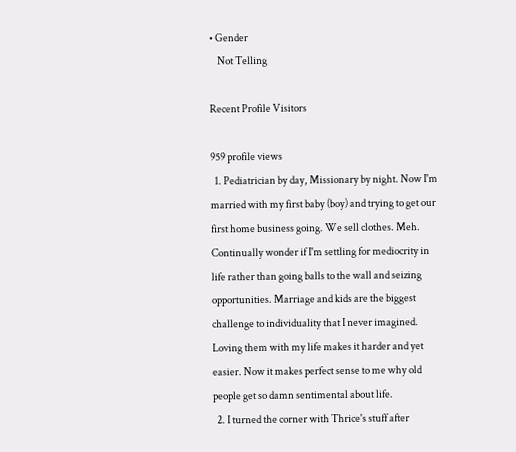• Gender
    Not Telling

Recent Profile Visitors

959 profile views
  1. Pediatrician by day, Missionary by night. Now I'm married with my first baby (boy) and trying to get our first home business going. We sell clothes. Meh. Continually wonder if I'm settling for mediocrity in life rather than going balls to the wall and seizing opportunities. Marriage and kids are the biggest challenge to individuality that I never imagined. Loving them with my life makes it harder and yet easier. Now it makes perfect sense to me why old people get so damn sentimental about life.
  2. I turned the corner with Thrice's stuff after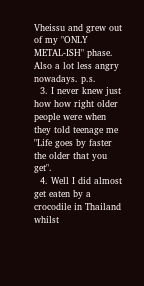Vheissu and grew out of my "ONLY METAL-ISH" phase. Also a lot less angry nowadays. p.s.
  3. I never knew just how how right older people were when they told teenage me "Life goes by faster the older that you get".
  4. Well I did almost get eaten by a crocodile in Thailand whilst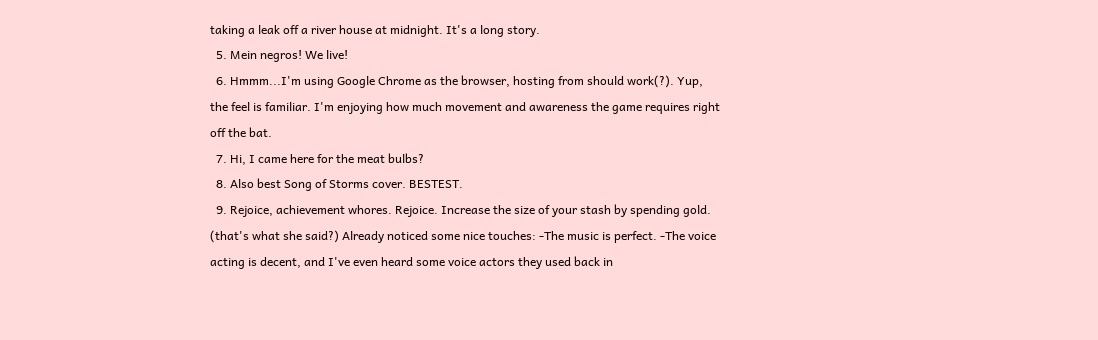taking a leak off a river house at midnight. It's a long story.
  5. Mein negros! We live!
  6. Hmmm...I'm using Google Chrome as the browser, hosting from should work(?). Yup, the feel is familiar. I'm enjoying how much movement and awareness the game requires right off the bat.
  7. Hi, I came here for the meat bulbs?
  8. Also best Song of Storms cover. BESTEST.
  9. Rejoice, achievement whores. Rejoice. Increase the size of your stash by spending gold. (that's what she said?) Already noticed some nice touches: -The music is perfect. -The voice acting is decent, and I've even heard some voice actors they used back in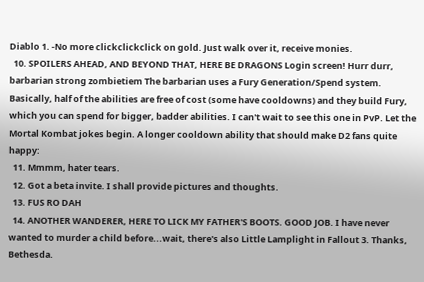Diablo 1. -No more clickclickclick on gold. Just walk over it, receive monies.
  10. SPOILERS AHEAD, AND BEYOND THAT, HERE BE DRAGONS Login screen! Hurr durr, barbarian strong zombietiem The barbarian uses a Fury Generation/Spend system. Basically, half of the abilities are free of cost (some have cooldowns) and they build Fury, which you can spend for bigger, badder abilities. I can't wait to see this one in PvP. Let the Mortal Kombat jokes begin. A longer cooldown ability that should make D2 fans quite happy:
  11. Mmmm, hater tears.
  12. Got a beta invite. I shall provide pictures and thoughts.
  13. FUS RO DAH
  14. ANOTHER WANDERER, HERE TO LICK MY FATHER'S BOOTS. GOOD JOB. I have never wanted to murder a child before...wait, there's also Little Lamplight in Fallout 3. Thanks, Bethesda.